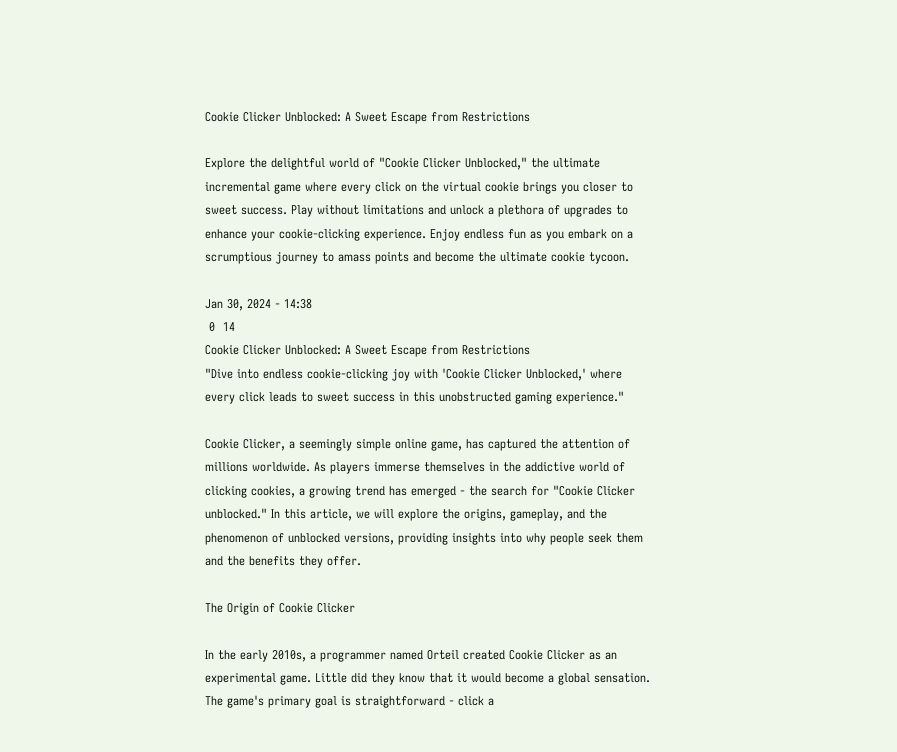Cookie Clicker Unblocked: A Sweet Escape from Restrictions

Explore the delightful world of "Cookie Clicker Unblocked," the ultimate incremental game where every click on the virtual cookie brings you closer to sweet success. Play without limitations and unlock a plethora of upgrades to enhance your cookie-clicking experience. Enjoy endless fun as you embark on a scrumptious journey to amass points and become the ultimate cookie tycoon.

Jan 30, 2024 - 14:38
 0  14
Cookie Clicker Unblocked: A Sweet Escape from Restrictions
"Dive into endless cookie-clicking joy with 'Cookie Clicker Unblocked,' where every click leads to sweet success in this unobstructed gaming experience."

Cookie Clicker, a seemingly simple online game, has captured the attention of millions worldwide. As players immerse themselves in the addictive world of clicking cookies, a growing trend has emerged - the search for "Cookie Clicker unblocked." In this article, we will explore the origins, gameplay, and the phenomenon of unblocked versions, providing insights into why people seek them and the benefits they offer.

The Origin of Cookie Clicker

In the early 2010s, a programmer named Orteil created Cookie Clicker as an experimental game. Little did they know that it would become a global sensation. The game's primary goal is straightforward - click a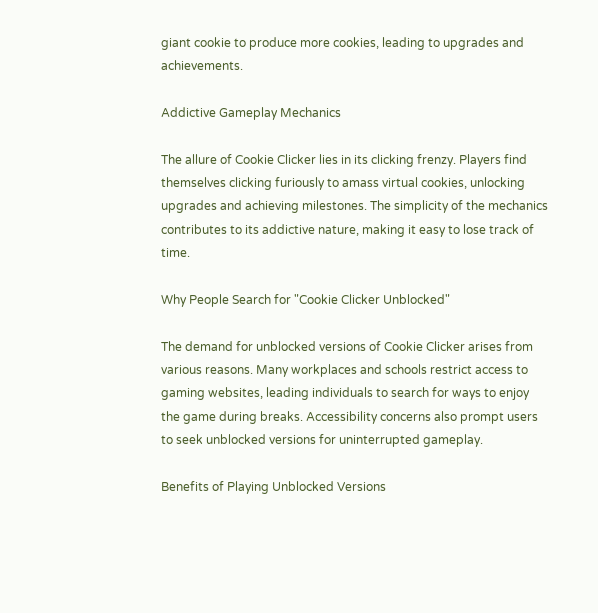giant cookie to produce more cookies, leading to upgrades and achievements.

Addictive Gameplay Mechanics

The allure of Cookie Clicker lies in its clicking frenzy. Players find themselves clicking furiously to amass virtual cookies, unlocking upgrades and achieving milestones. The simplicity of the mechanics contributes to its addictive nature, making it easy to lose track of time.

Why People Search for "Cookie Clicker Unblocked"

The demand for unblocked versions of Cookie Clicker arises from various reasons. Many workplaces and schools restrict access to gaming websites, leading individuals to search for ways to enjoy the game during breaks. Accessibility concerns also prompt users to seek unblocked versions for uninterrupted gameplay.

Benefits of Playing Unblocked Versions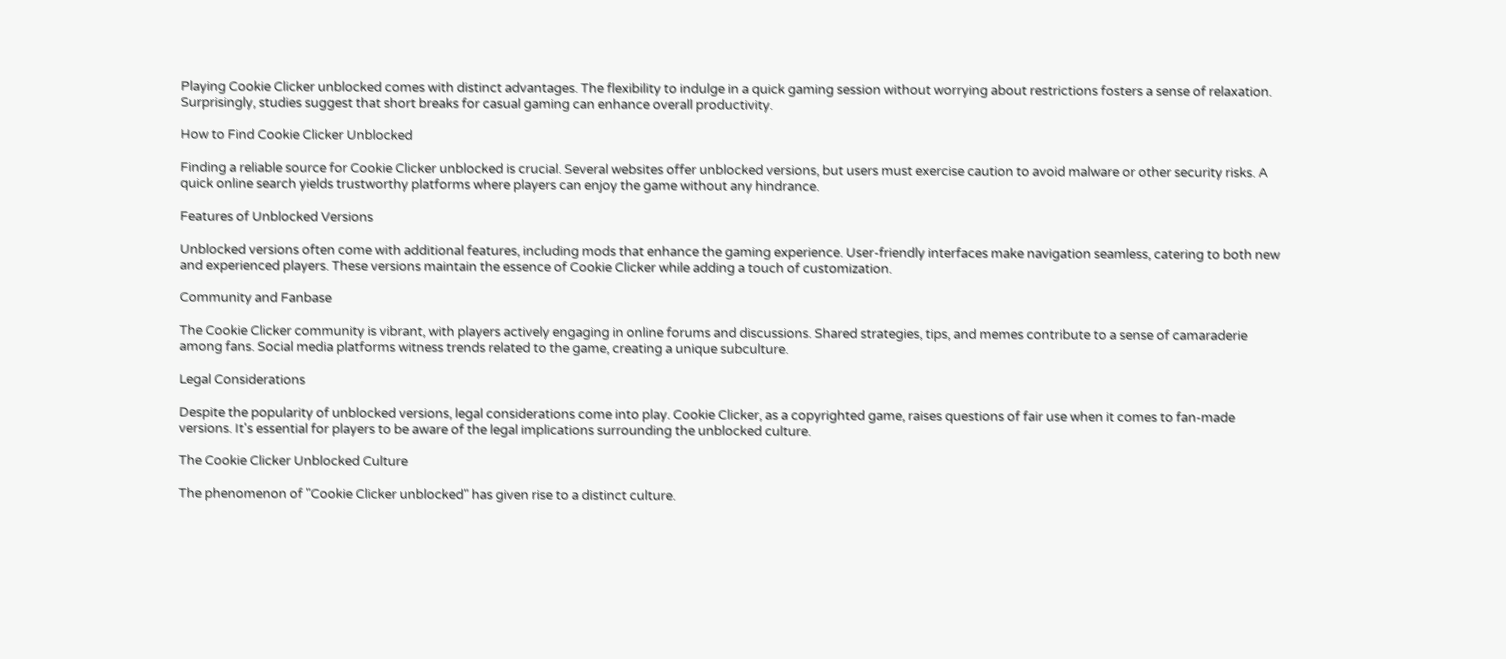Playing Cookie Clicker unblocked comes with distinct advantages. The flexibility to indulge in a quick gaming session without worrying about restrictions fosters a sense of relaxation. Surprisingly, studies suggest that short breaks for casual gaming can enhance overall productivity.

How to Find Cookie Clicker Unblocked

Finding a reliable source for Cookie Clicker unblocked is crucial. Several websites offer unblocked versions, but users must exercise caution to avoid malware or other security risks. A quick online search yields trustworthy platforms where players can enjoy the game without any hindrance.

Features of Unblocked Versions

Unblocked versions often come with additional features, including mods that enhance the gaming experience. User-friendly interfaces make navigation seamless, catering to both new and experienced players. These versions maintain the essence of Cookie Clicker while adding a touch of customization.

Community and Fanbase

The Cookie Clicker community is vibrant, with players actively engaging in online forums and discussions. Shared strategies, tips, and memes contribute to a sense of camaraderie among fans. Social media platforms witness trends related to the game, creating a unique subculture.

Legal Considerations

Despite the popularity of unblocked versions, legal considerations come into play. Cookie Clicker, as a copyrighted game, raises questions of fair use when it comes to fan-made versions. It's essential for players to be aware of the legal implications surrounding the unblocked culture.

The Cookie Clicker Unblocked Culture

The phenomenon of "Cookie Clicker unblocked" has given rise to a distinct culture.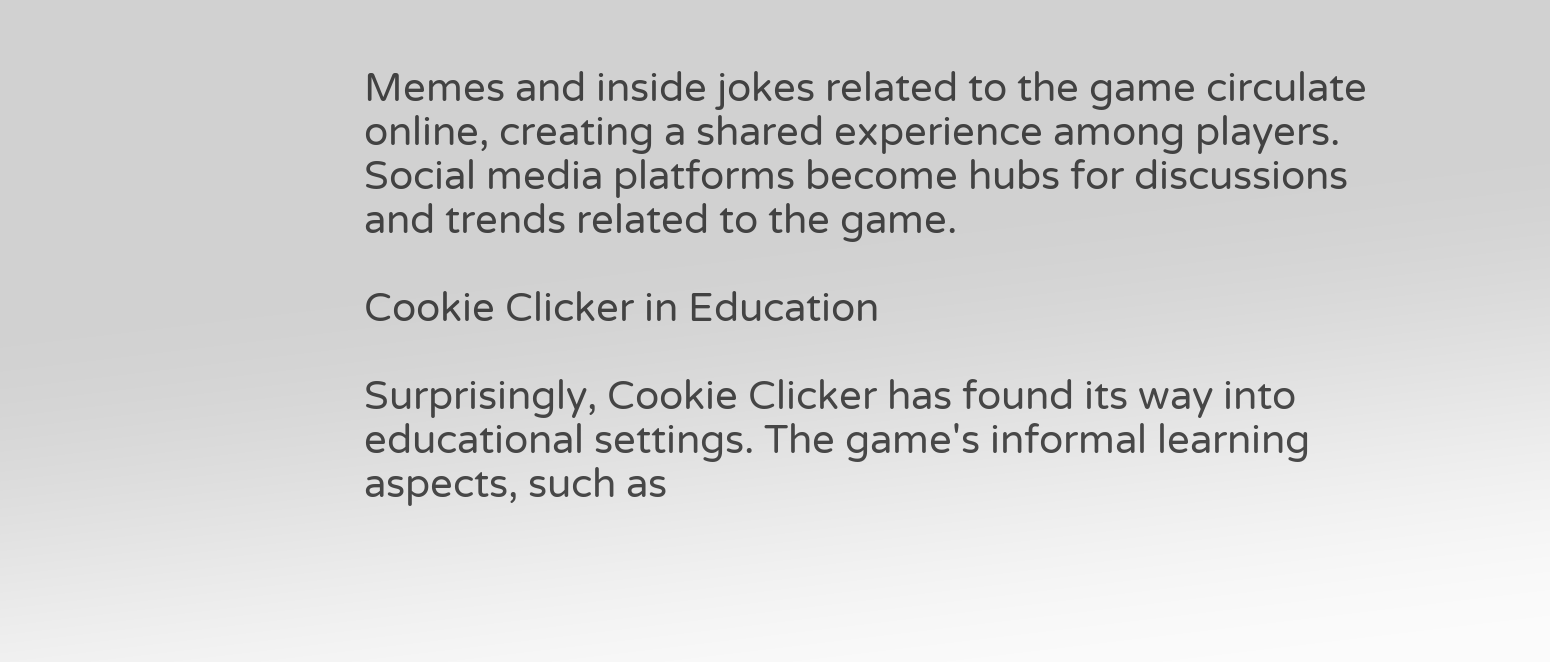Memes and inside jokes related to the game circulate online, creating a shared experience among players. Social media platforms become hubs for discussions and trends related to the game.

Cookie Clicker in Education

Surprisingly, Cookie Clicker has found its way into educational settings. The game's informal learning aspects, such as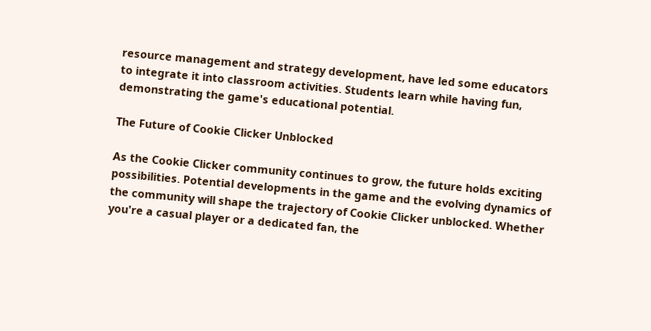resource management and strategy development, have led some educators to integrate it into classroom activities. Students learn while having fun, demonstrating the game's educational potential.

The Future of Cookie Clicker Unblocked

As the Cookie Clicker community continues to grow, the future holds exciting possibilities. Potential developments in the game and the evolving dynamics of the community will shape the trajectory of Cookie Clicker unblocked. Whether you're a casual player or a dedicated fan, the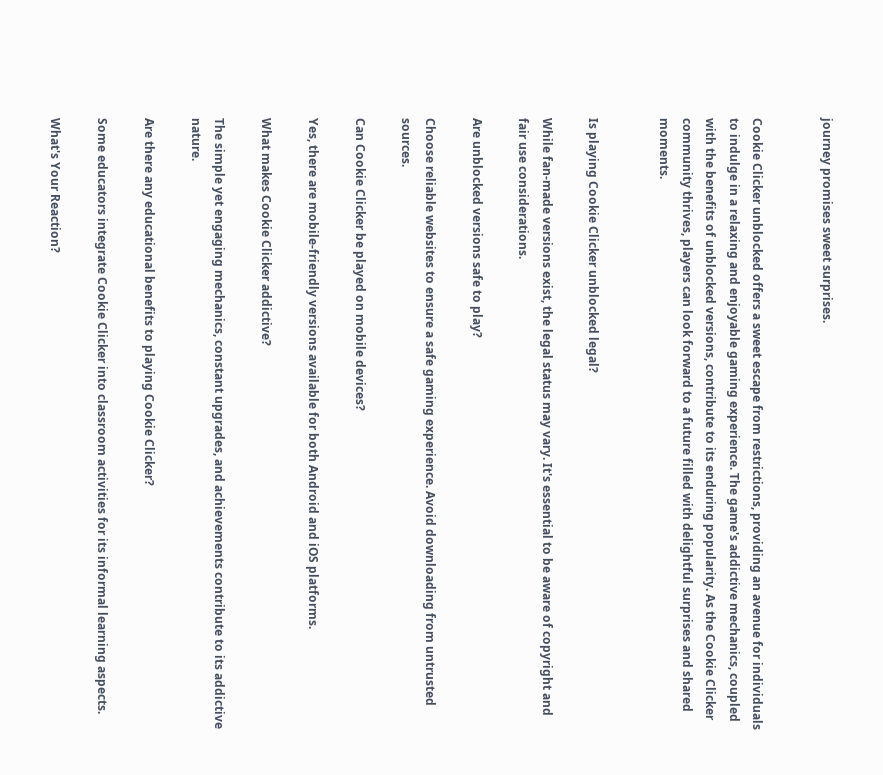journey promises sweet surprises.


Cookie Clicker unblocked offers a sweet escape from restrictions, providing an avenue for individuals to indulge in a relaxing and enjoyable gaming experience. The game's addictive mechanics, coupled with the benefits of unblocked versions, contribute to its enduring popularity. As the Cookie Clicker community thrives, players can look forward to a future filled with delightful surprises and shared moments.


Is playing Cookie Clicker unblocked legal?

While fan-made versions exist, the legal status may vary. It's essential to be aware of copyright and fair use considerations.

Are unblocked versions safe to play?

Choose reliable websites to ensure a safe gaming experience. Avoid downloading from untrusted sources.

Can Cookie Clicker be played on mobile devices?

Yes, there are mobile-friendly versions available for both Android and iOS platforms.

What makes Cookie Clicker addictive?

The simple yet engaging mechanics, constant upgrades, and achievements contribute to its addictive nature.

Are there any educational benefits to playing Cookie Clicker?

Some educators integrate Cookie Clicker into classroom activities for its informal learning aspects.

What's Your Reaction?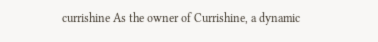currishine As the owner of Currishine, a dynamic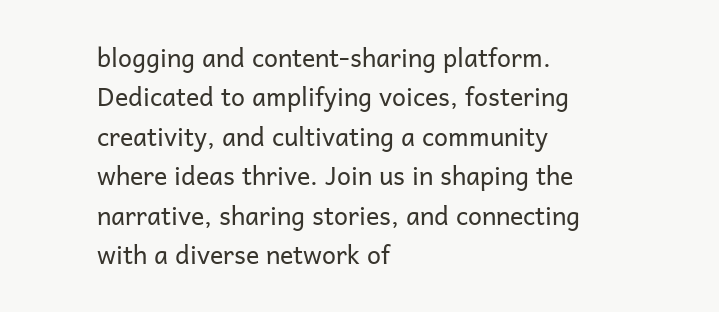blogging and content-sharing platform. Dedicated to amplifying voices, fostering creativity, and cultivating a community where ideas thrive. Join us in shaping the narrative, sharing stories, and connecting with a diverse network of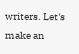writers. Let's make an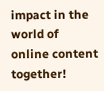impact in the world of online content together!